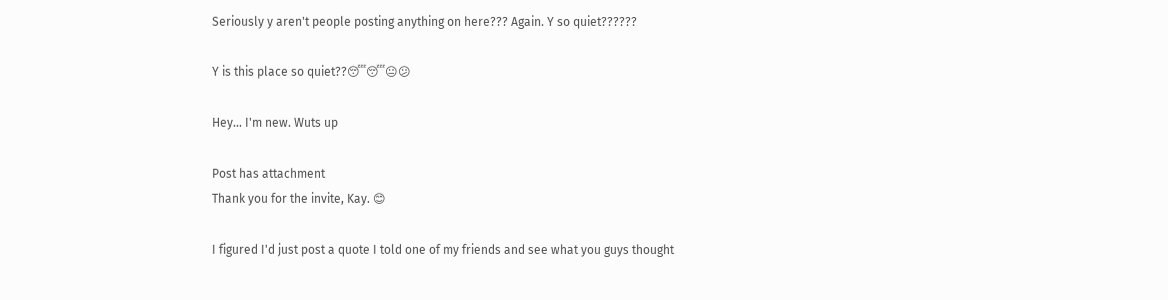Seriously y aren't people posting anything on here??? Again. Y so quiet??????

Y is this place so quiet??😴😴😐😕

Hey... I'm new. Wuts up

Post has attachment
Thank you for the invite, Kay. 😊

I figured I'd just post a quote I told one of my friends and see what you guys thought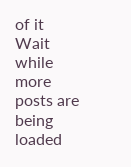of it
Wait while more posts are being loaded